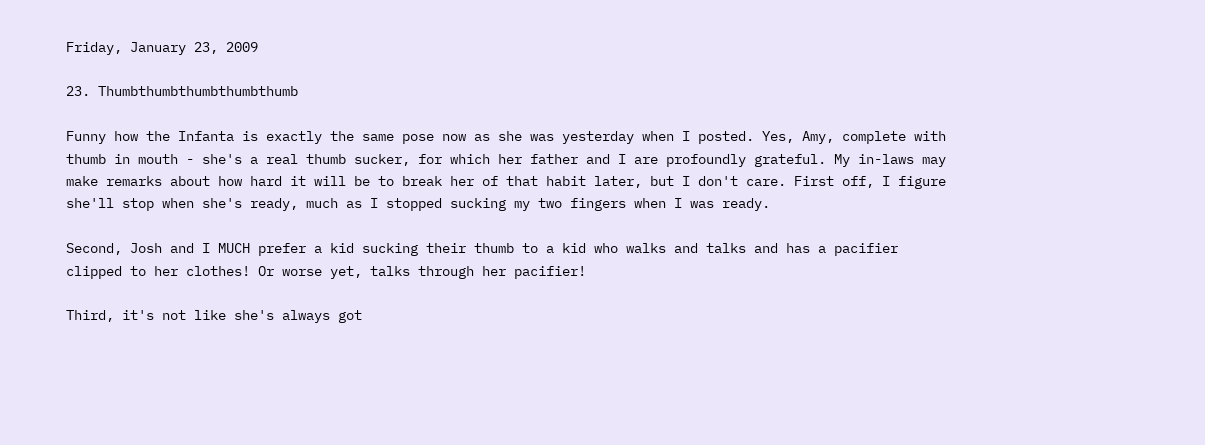Friday, January 23, 2009

23. Thumbthumbthumbthumbthumb

Funny how the Infanta is exactly the same pose now as she was yesterday when I posted. Yes, Amy, complete with thumb in mouth - she's a real thumb sucker, for which her father and I are profoundly grateful. My in-laws may make remarks about how hard it will be to break her of that habit later, but I don't care. First off, I figure she'll stop when she's ready, much as I stopped sucking my two fingers when I was ready.

Second, Josh and I MUCH prefer a kid sucking their thumb to a kid who walks and talks and has a pacifier clipped to her clothes! Or worse yet, talks through her pacifier!

Third, it's not like she's always got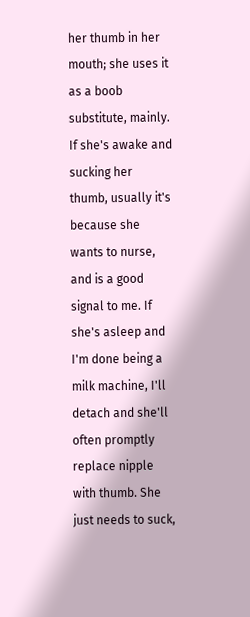her thumb in her mouth; she uses it as a boob substitute, mainly. If she's awake and sucking her thumb, usually it's because she wants to nurse, and is a good signal to me. If she's asleep and I'm done being a milk machine, I'll detach and she'll often promptly replace nipple with thumb. She just needs to suck,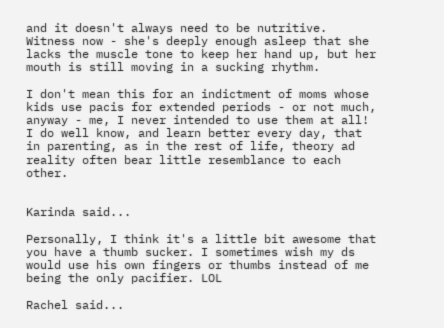and it doesn't always need to be nutritive. Witness now - she's deeply enough asleep that she lacks the muscle tone to keep her hand up, but her mouth is still moving in a sucking rhythm.

I don't mean this for an indictment of moms whose kids use pacis for extended periods - or not much, anyway - me, I never intended to use them at all! I do well know, and learn better every day, that in parenting, as in the rest of life, theory ad reality often bear little resemblance to each other.


Karinda said...

Personally, I think it's a little bit awesome that you have a thumb sucker. I sometimes wish my ds would use his own fingers or thumbs instead of me being the only pacifier. LOL

Rachel said...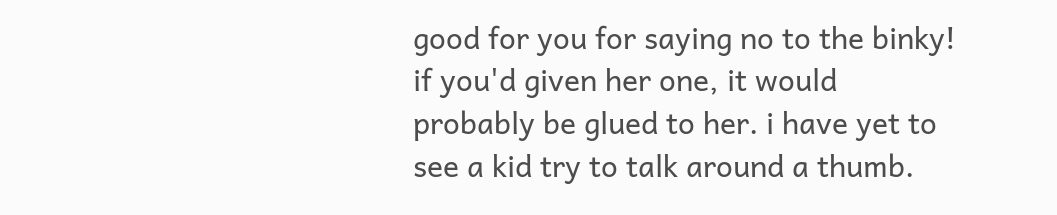good for you for saying no to the binky! if you'd given her one, it would probably be glued to her. i have yet to see a kid try to talk around a thumb.